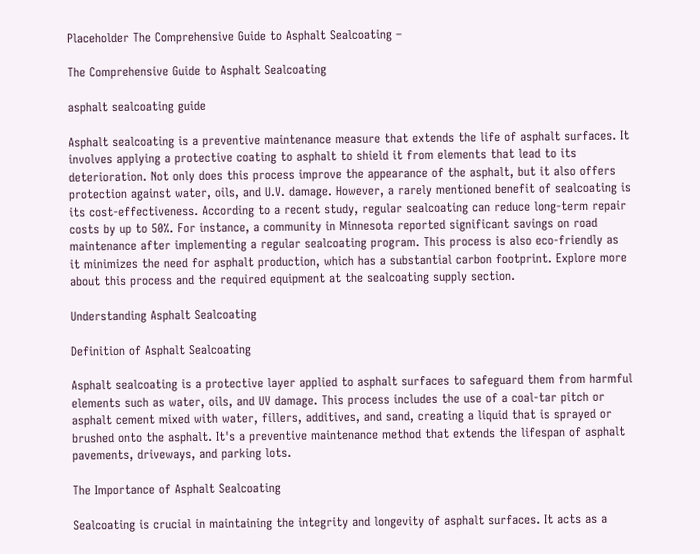Placeholder The Comprehensive Guide to Asphalt Sealcoating –

The Comprehensive Guide to Asphalt Sealcoating

asphalt sealcoating guide

Asphalt sealcoating is a preventive maintenance measure that extends the life of asphalt surfaces. It involves applying a protective coating to asphalt to shield it from elements that lead to its deterioration. Not only does this process improve the appearance of the asphalt, but it also offers protection against water, oils, and U.V. damage. However, a rarely mentioned benefit of sealcoating is its cost-effectiveness. According to a recent study, regular sealcoating can reduce long-term repair costs by up to 50%. For instance, a community in Minnesota reported significant savings on road maintenance after implementing a regular sealcoating program. This process is also eco-friendly as it minimizes the need for asphalt production, which has a substantial carbon footprint. Explore more about this process and the required equipment at the sealcoating supply section.

Understanding Asphalt Sealcoating

Definition of Asphalt Sealcoating

Asphalt sealcoating is a protective layer applied to asphalt surfaces to safeguard them from harmful elements such as water, oils, and UV damage. This process includes the use of a coal-tar pitch or asphalt cement mixed with water, fillers, additives, and sand, creating a liquid that is sprayed or brushed onto the asphalt. It's a preventive maintenance method that extends the lifespan of asphalt pavements, driveways, and parking lots.

The Importance of Asphalt Sealcoating

Sealcoating is crucial in maintaining the integrity and longevity of asphalt surfaces. It acts as a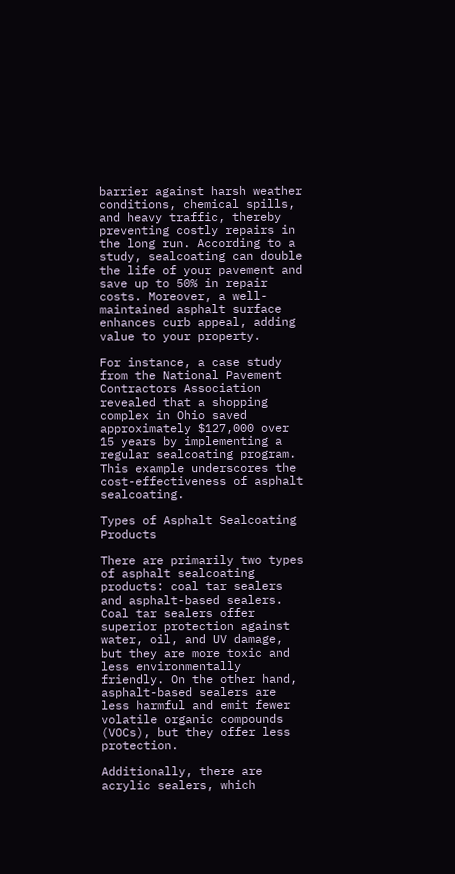barrier against harsh weather conditions, chemical spills, and heavy traffic, thereby preventing costly repairs in the long run. According to a study, sealcoating can double the life of your pavement and save up to 50% in repair costs. Moreover, a well-maintained asphalt surface enhances curb appeal, adding value to your property.

For instance, a case study from the National Pavement Contractors Association revealed that a shopping complex in Ohio saved approximately $127,000 over 15 years by implementing a regular sealcoating program. This example underscores the cost-effectiveness of asphalt sealcoating.

Types of Asphalt Sealcoating Products

There are primarily two types of asphalt sealcoating products: coal tar sealers and asphalt-based sealers. Coal tar sealers offer superior protection against water, oil, and UV damage, but they are more toxic and less environmentally friendly. On the other hand, asphalt-based sealers are less harmful and emit fewer volatile organic compounds (VOCs), but they offer less protection.

Additionally, there are acrylic sealers, which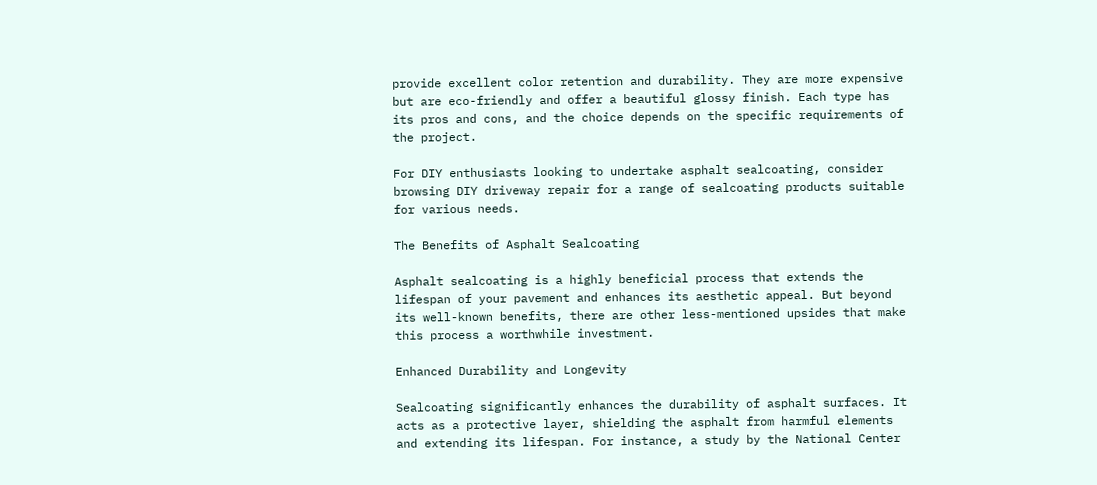provide excellent color retention and durability. They are more expensive but are eco-friendly and offer a beautiful glossy finish. Each type has its pros and cons, and the choice depends on the specific requirements of the project.

For DIY enthusiasts looking to undertake asphalt sealcoating, consider browsing DIY driveway repair for a range of sealcoating products suitable for various needs.

The Benefits of Asphalt Sealcoating

Asphalt sealcoating is a highly beneficial process that extends the lifespan of your pavement and enhances its aesthetic appeal. But beyond its well-known benefits, there are other less-mentioned upsides that make this process a worthwhile investment.

Enhanced Durability and Longevity

Sealcoating significantly enhances the durability of asphalt surfaces. It acts as a protective layer, shielding the asphalt from harmful elements and extending its lifespan. For instance, a study by the National Center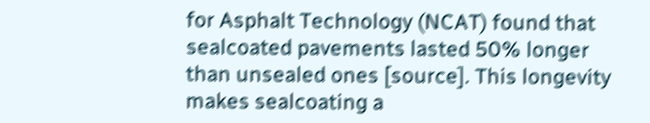for Asphalt Technology (NCAT) found that sealcoated pavements lasted 50% longer than unsealed ones [source]. This longevity makes sealcoating a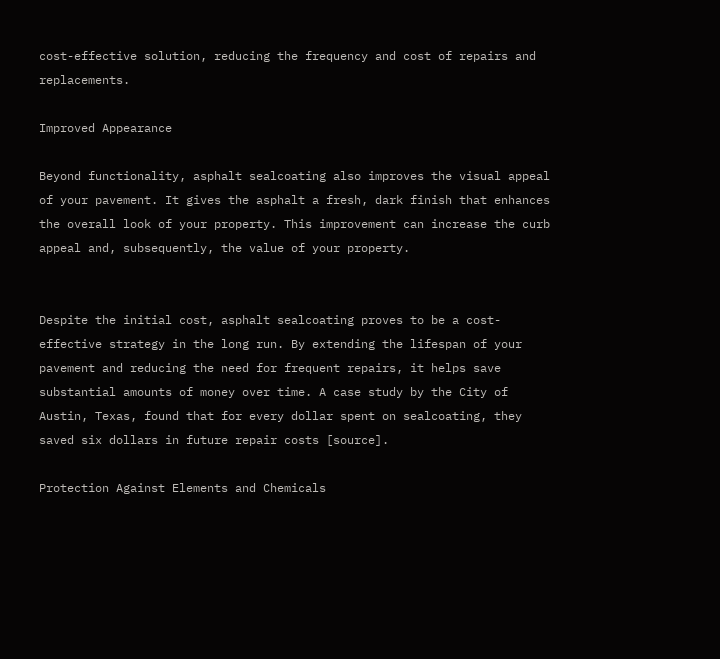cost-effective solution, reducing the frequency and cost of repairs and replacements.

Improved Appearance

Beyond functionality, asphalt sealcoating also improves the visual appeal of your pavement. It gives the asphalt a fresh, dark finish that enhances the overall look of your property. This improvement can increase the curb appeal and, subsequently, the value of your property.


Despite the initial cost, asphalt sealcoating proves to be a cost-effective strategy in the long run. By extending the lifespan of your pavement and reducing the need for frequent repairs, it helps save substantial amounts of money over time. A case study by the City of Austin, Texas, found that for every dollar spent on sealcoating, they saved six dollars in future repair costs [source].

Protection Against Elements and Chemicals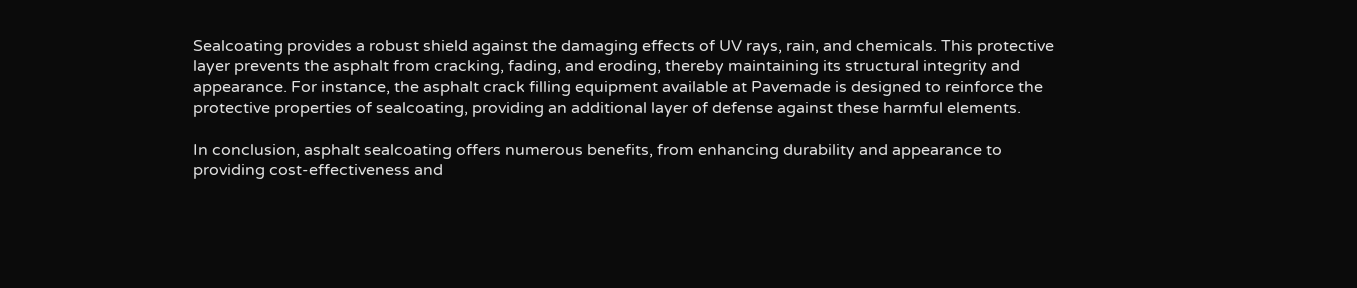Sealcoating provides a robust shield against the damaging effects of UV rays, rain, and chemicals. This protective layer prevents the asphalt from cracking, fading, and eroding, thereby maintaining its structural integrity and appearance. For instance, the asphalt crack filling equipment available at Pavemade is designed to reinforce the protective properties of sealcoating, providing an additional layer of defense against these harmful elements.

In conclusion, asphalt sealcoating offers numerous benefits, from enhancing durability and appearance to providing cost-effectiveness and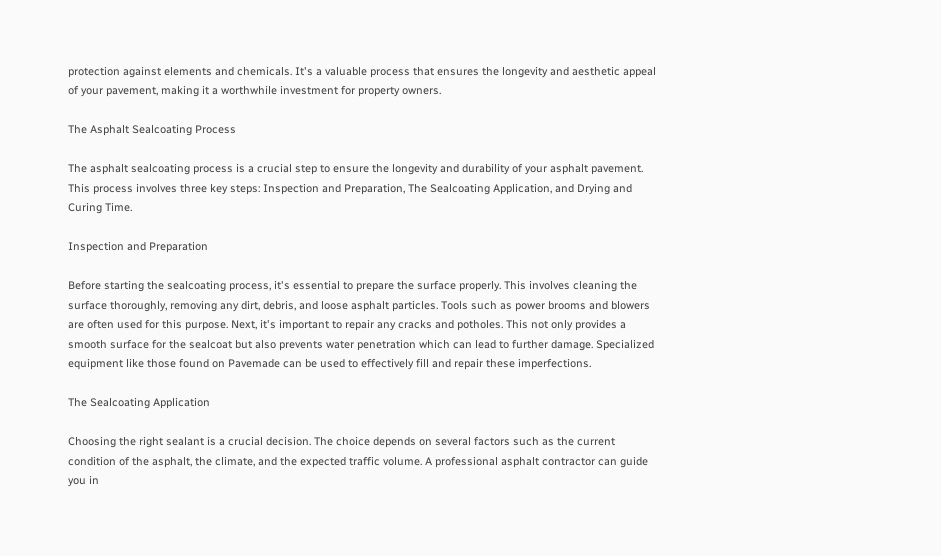protection against elements and chemicals. It's a valuable process that ensures the longevity and aesthetic appeal of your pavement, making it a worthwhile investment for property owners.

The Asphalt Sealcoating Process

The asphalt sealcoating process is a crucial step to ensure the longevity and durability of your asphalt pavement. This process involves three key steps: Inspection and Preparation, The Sealcoating Application, and Drying and Curing Time.

Inspection and Preparation

Before starting the sealcoating process, it's essential to prepare the surface properly. This involves cleaning the surface thoroughly, removing any dirt, debris, and loose asphalt particles. Tools such as power brooms and blowers are often used for this purpose. Next, it's important to repair any cracks and potholes. This not only provides a smooth surface for the sealcoat but also prevents water penetration which can lead to further damage. Specialized equipment like those found on Pavemade can be used to effectively fill and repair these imperfections.

The Sealcoating Application

Choosing the right sealant is a crucial decision. The choice depends on several factors such as the current condition of the asphalt, the climate, and the expected traffic volume. A professional asphalt contractor can guide you in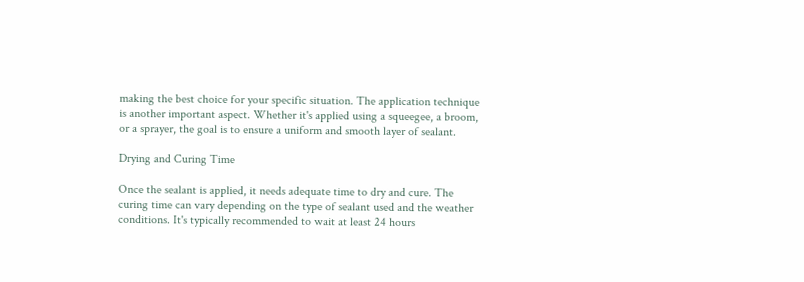making the best choice for your specific situation. The application technique is another important aspect. Whether it's applied using a squeegee, a broom, or a sprayer, the goal is to ensure a uniform and smooth layer of sealant.

Drying and Curing Time

Once the sealant is applied, it needs adequate time to dry and cure. The curing time can vary depending on the type of sealant used and the weather conditions. It's typically recommended to wait at least 24 hours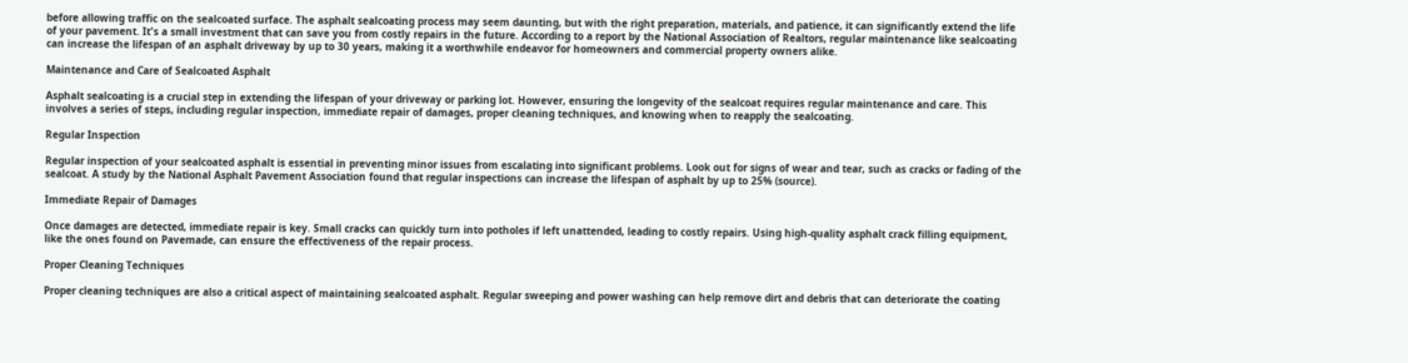before allowing traffic on the sealcoated surface. The asphalt sealcoating process may seem daunting, but with the right preparation, materials, and patience, it can significantly extend the life of your pavement. It's a small investment that can save you from costly repairs in the future. According to a report by the National Association of Realtors, regular maintenance like sealcoating can increase the lifespan of an asphalt driveway by up to 30 years, making it a worthwhile endeavor for homeowners and commercial property owners alike.

Maintenance and Care of Sealcoated Asphalt

Asphalt sealcoating is a crucial step in extending the lifespan of your driveway or parking lot. However, ensuring the longevity of the sealcoat requires regular maintenance and care. This involves a series of steps, including regular inspection, immediate repair of damages, proper cleaning techniques, and knowing when to reapply the sealcoating.

Regular Inspection

Regular inspection of your sealcoated asphalt is essential in preventing minor issues from escalating into significant problems. Look out for signs of wear and tear, such as cracks or fading of the sealcoat. A study by the National Asphalt Pavement Association found that regular inspections can increase the lifespan of asphalt by up to 25% (source).

Immediate Repair of Damages

Once damages are detected, immediate repair is key. Small cracks can quickly turn into potholes if left unattended, leading to costly repairs. Using high-quality asphalt crack filling equipment, like the ones found on Pavemade, can ensure the effectiveness of the repair process.

Proper Cleaning Techniques

Proper cleaning techniques are also a critical aspect of maintaining sealcoated asphalt. Regular sweeping and power washing can help remove dirt and debris that can deteriorate the coating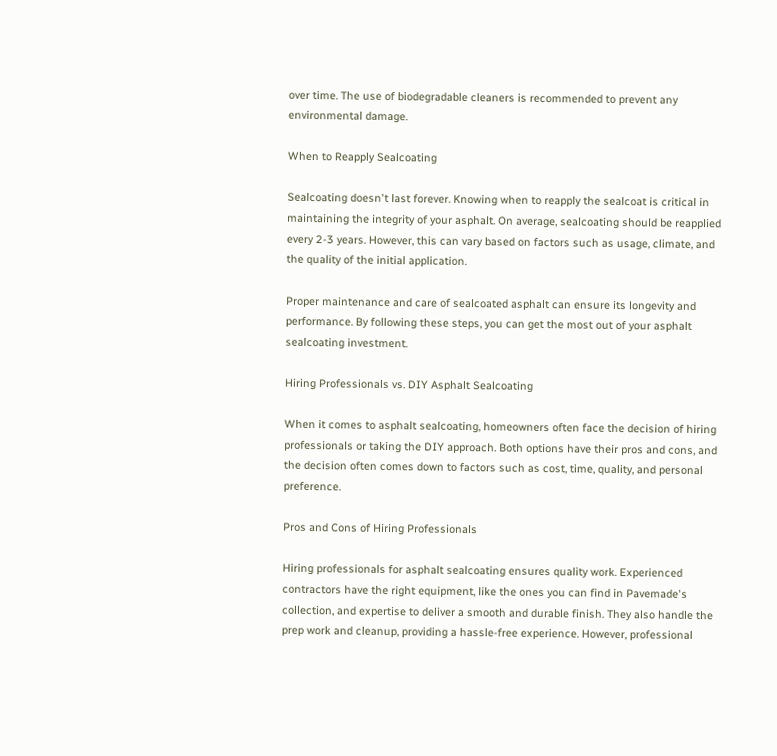over time. The use of biodegradable cleaners is recommended to prevent any environmental damage.

When to Reapply Sealcoating

Sealcoating doesn't last forever. Knowing when to reapply the sealcoat is critical in maintaining the integrity of your asphalt. On average, sealcoating should be reapplied every 2-3 years. However, this can vary based on factors such as usage, climate, and the quality of the initial application.

Proper maintenance and care of sealcoated asphalt can ensure its longevity and performance. By following these steps, you can get the most out of your asphalt sealcoating investment.

Hiring Professionals vs. DIY Asphalt Sealcoating

When it comes to asphalt sealcoating, homeowners often face the decision of hiring professionals or taking the DIY approach. Both options have their pros and cons, and the decision often comes down to factors such as cost, time, quality, and personal preference.

Pros and Cons of Hiring Professionals

Hiring professionals for asphalt sealcoating ensures quality work. Experienced contractors have the right equipment, like the ones you can find in Pavemade's collection, and expertise to deliver a smooth and durable finish. They also handle the prep work and cleanup, providing a hassle-free experience. However, professional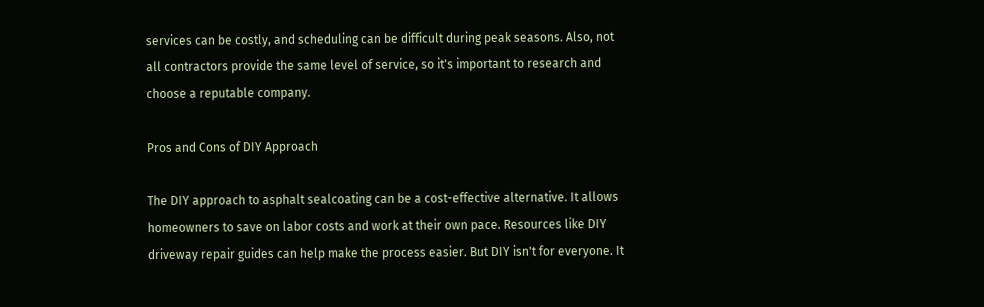services can be costly, and scheduling can be difficult during peak seasons. Also, not all contractors provide the same level of service, so it's important to research and choose a reputable company.

Pros and Cons of DIY Approach

The DIY approach to asphalt sealcoating can be a cost-effective alternative. It allows homeowners to save on labor costs and work at their own pace. Resources like DIY driveway repair guides can help make the process easier. But DIY isn't for everyone. It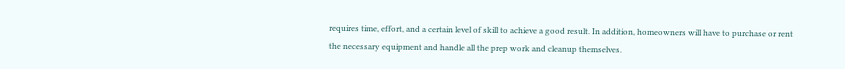requires time, effort, and a certain level of skill to achieve a good result. In addition, homeowners will have to purchase or rent the necessary equipment and handle all the prep work and cleanup themselves.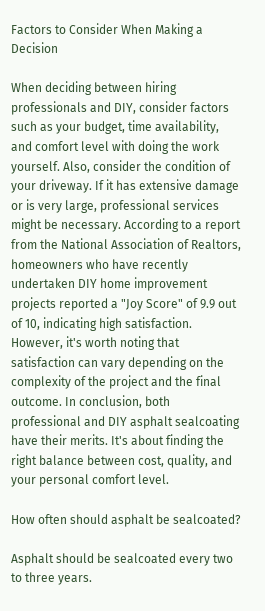Factors to Consider When Making a Decision

When deciding between hiring professionals and DIY, consider factors such as your budget, time availability, and comfort level with doing the work yourself. Also, consider the condition of your driveway. If it has extensive damage or is very large, professional services might be necessary. According to a report from the National Association of Realtors, homeowners who have recently undertaken DIY home improvement projects reported a "Joy Score" of 9.9 out of 10, indicating high satisfaction. However, it's worth noting that satisfaction can vary depending on the complexity of the project and the final outcome. In conclusion, both professional and DIY asphalt sealcoating have their merits. It's about finding the right balance between cost, quality, and your personal comfort level.

How often should asphalt be sealcoated?

Asphalt should be sealcoated every two to three years.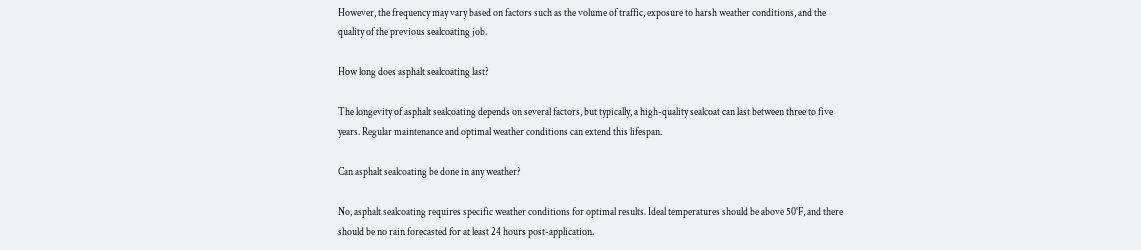However, the frequency may vary based on factors such as the volume of traffic, exposure to harsh weather conditions, and the quality of the previous sealcoating job.

How long does asphalt sealcoating last?

The longevity of asphalt sealcoating depends on several factors, but typically, a high-quality sealcoat can last between three to five years. Regular maintenance and optimal weather conditions can extend this lifespan.

Can asphalt sealcoating be done in any weather?

No, asphalt sealcoating requires specific weather conditions for optimal results. Ideal temperatures should be above 50°F, and there should be no rain forecasted for at least 24 hours post-application.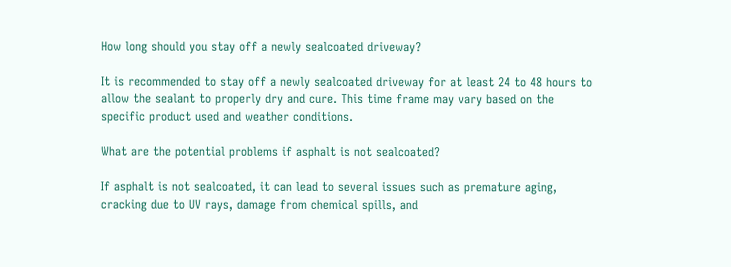How long should you stay off a newly sealcoated driveway?

It is recommended to stay off a newly sealcoated driveway for at least 24 to 48 hours to allow the sealant to properly dry and cure. This time frame may vary based on the specific product used and weather conditions.

What are the potential problems if asphalt is not sealcoated?

If asphalt is not sealcoated, it can lead to several issues such as premature aging, cracking due to UV rays, damage from chemical spills, and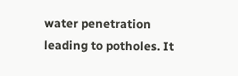water penetration leading to potholes. It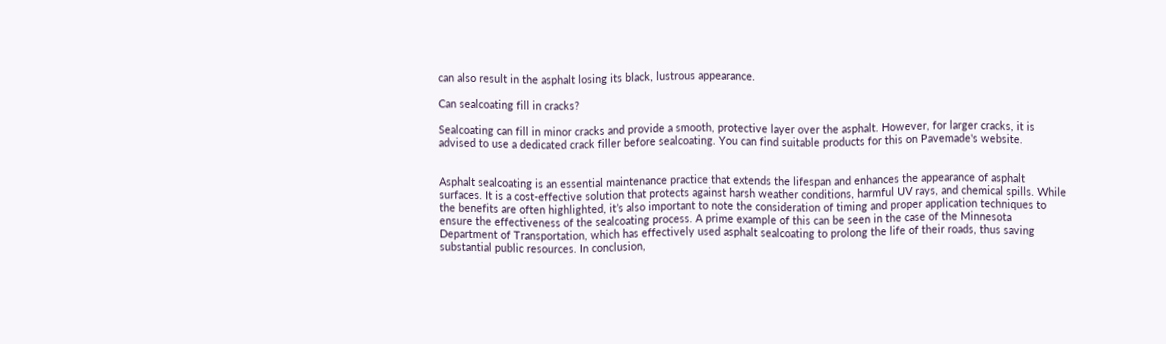can also result in the asphalt losing its black, lustrous appearance.

Can sealcoating fill in cracks?

Sealcoating can fill in minor cracks and provide a smooth, protective layer over the asphalt. However, for larger cracks, it is advised to use a dedicated crack filler before sealcoating. You can find suitable products for this on Pavemade's website.


Asphalt sealcoating is an essential maintenance practice that extends the lifespan and enhances the appearance of asphalt surfaces. It is a cost-effective solution that protects against harsh weather conditions, harmful UV rays, and chemical spills. While the benefits are often highlighted, it’s also important to note the consideration of timing and proper application techniques to ensure the effectiveness of the sealcoating process. A prime example of this can be seen in the case of the Minnesota Department of Transportation, which has effectively used asphalt sealcoating to prolong the life of their roads, thus saving substantial public resources. In conclusion,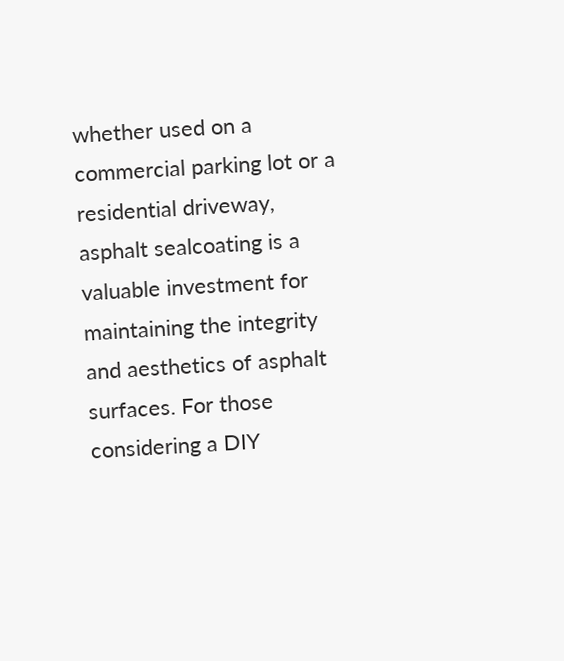whether used on a commercial parking lot or a residential driveway, asphalt sealcoating is a valuable investment for maintaining the integrity and aesthetics of asphalt surfaces. For those considering a DIY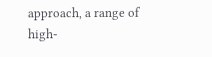approach, a range of high-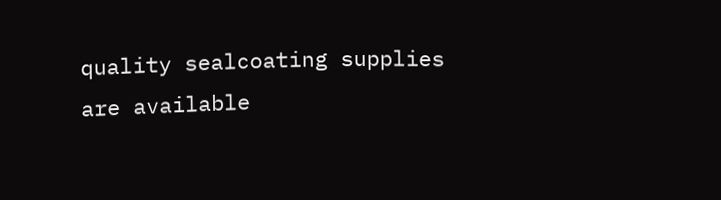quality sealcoating supplies are available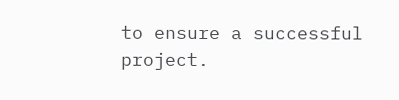to ensure a successful project.